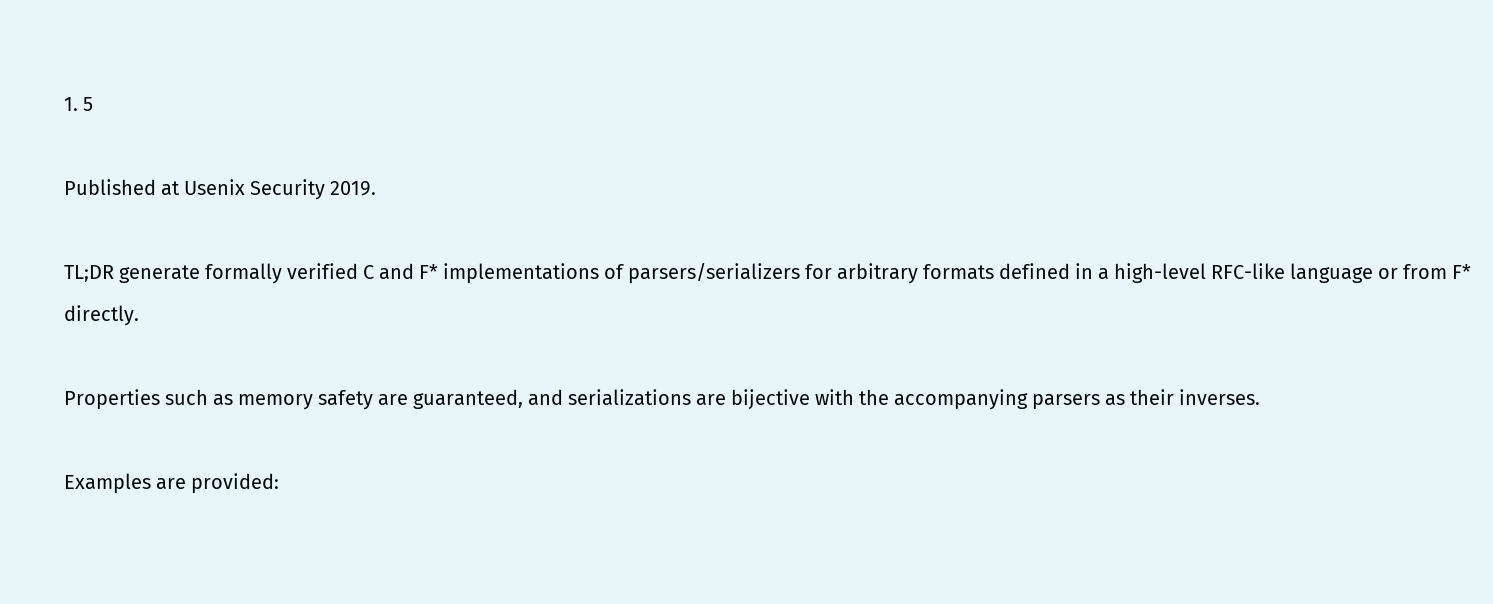1. 5

Published at Usenix Security 2019.

TL;DR generate formally verified C and F* implementations of parsers/serializers for arbitrary formats defined in a high-level RFC-like language or from F* directly.

Properties such as memory safety are guaranteed, and serializations are bijective with the accompanying parsers as their inverses.

Examples are provided: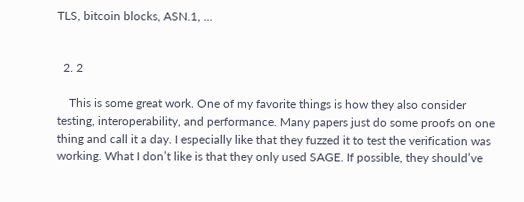TLS, bitcoin blocks, ASN.1, …


  2. 2

    This is some great work. One of my favorite things is how they also consider testing, interoperability, and performance. Many papers just do some proofs on one thing and call it a day. I especially like that they fuzzed it to test the verification was working. What I don’t like is that they only used SAGE. If possible, they should’ve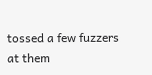tossed a few fuzzers at them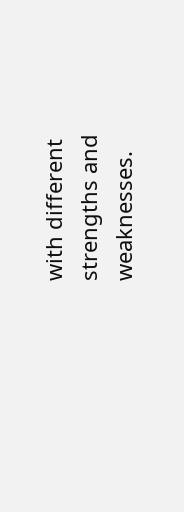with different strengths and weaknesses.